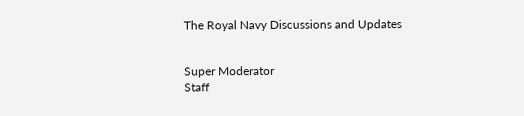The Royal Navy Discussions and Updates


Super Moderator
Staff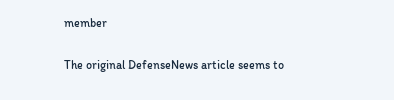member

The original DefenseNews article seems to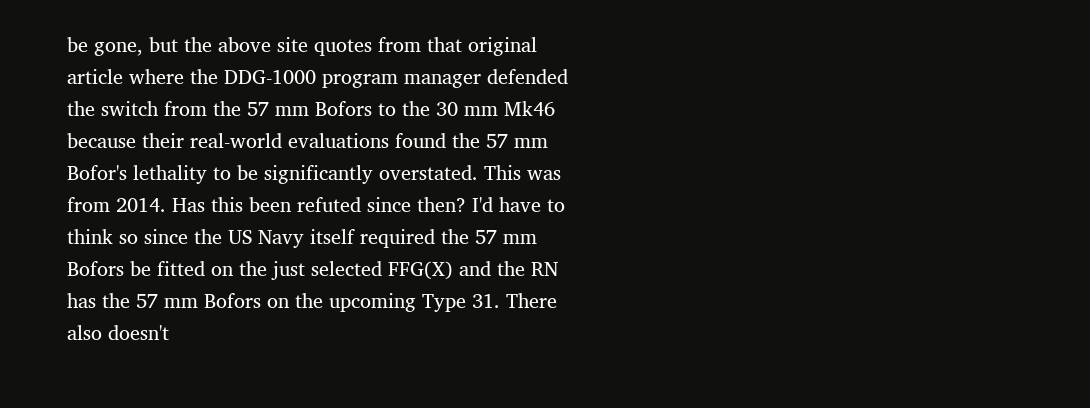be gone, but the above site quotes from that original article where the DDG-1000 program manager defended the switch from the 57 mm Bofors to the 30 mm Mk46 because their real-world evaluations found the 57 mm Bofor's lethality to be significantly overstated. This was from 2014. Has this been refuted since then? I'd have to think so since the US Navy itself required the 57 mm Bofors be fitted on the just selected FFG(X) and the RN has the 57 mm Bofors on the upcoming Type 31. There also doesn't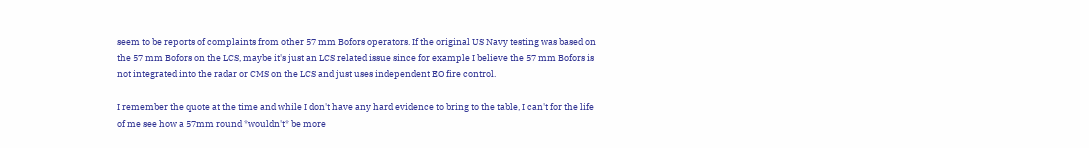seem to be reports of complaints from other 57 mm Bofors operators. If the original US Navy testing was based on the 57 mm Bofors on the LCS, maybe it's just an LCS related issue since for example I believe the 57 mm Bofors is not integrated into the radar or CMS on the LCS and just uses independent EO fire control.

I remember the quote at the time and while I don't have any hard evidence to bring to the table, I can't for the life of me see how a 57mm round *wouldn't* be more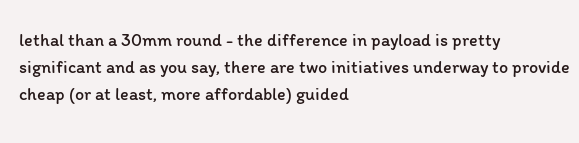lethal than a 30mm round - the difference in payload is pretty significant and as you say, there are two initiatives underway to provide cheap (or at least, more affordable) guided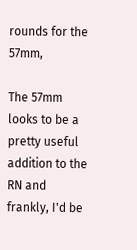rounds for the 57mm,

The 57mm looks to be a pretty useful addition to the RN and frankly, I'd be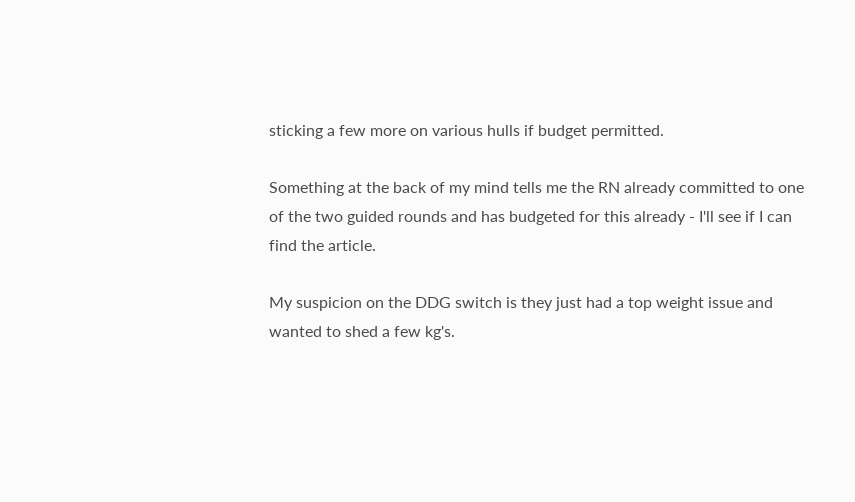sticking a few more on various hulls if budget permitted.

Something at the back of my mind tells me the RN already committed to one of the two guided rounds and has budgeted for this already - I'll see if I can find the article.

My suspicion on the DDG switch is they just had a top weight issue and wanted to shed a few kg's.